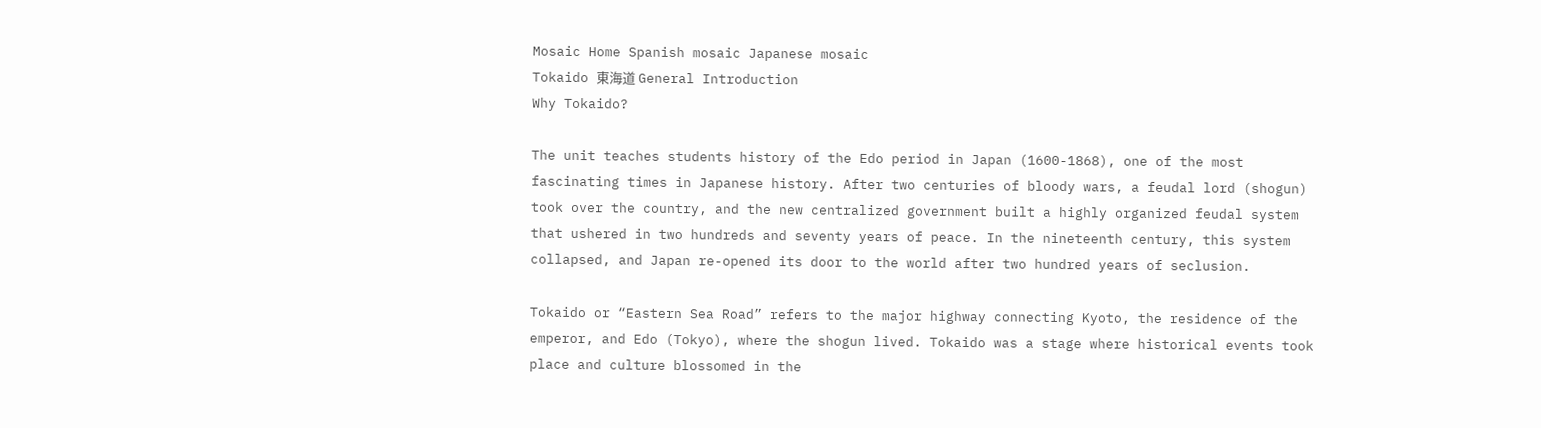Mosaic Home Spanish mosaic Japanese mosaic
Tokaido 東海道 General Introduction
Why Tokaido?

The unit teaches students history of the Edo period in Japan (1600-1868), one of the most fascinating times in Japanese history. After two centuries of bloody wars, a feudal lord (shogun) took over the country, and the new centralized government built a highly organized feudal system that ushered in two hundreds and seventy years of peace. In the nineteenth century, this system collapsed, and Japan re-opened its door to the world after two hundred years of seclusion.

Tokaido or “Eastern Sea Road” refers to the major highway connecting Kyoto, the residence of the emperor, and Edo (Tokyo), where the shogun lived. Tokaido was a stage where historical events took place and culture blossomed in the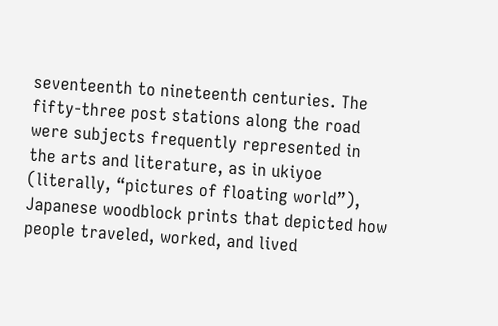seventeenth to nineteenth centuries. The fifty-three post stations along the road were subjects frequently represented in the arts and literature, as in ukiyoe (literally, “pictures of floating world”), Japanese woodblock prints that depicted how people traveled, worked, and lived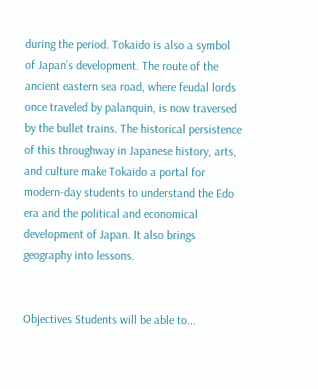during the period. Tokaido is also a symbol of Japan’s development. The route of the ancient eastern sea road, where feudal lords once traveled by palanquin, is now traversed by the bullet trains. The historical persistence of this throughway in Japanese history, arts, and culture make Tokaido a portal for modern-day students to understand the Edo era and the political and economical development of Japan. It also brings geography into lessons.


Objectives Students will be able to...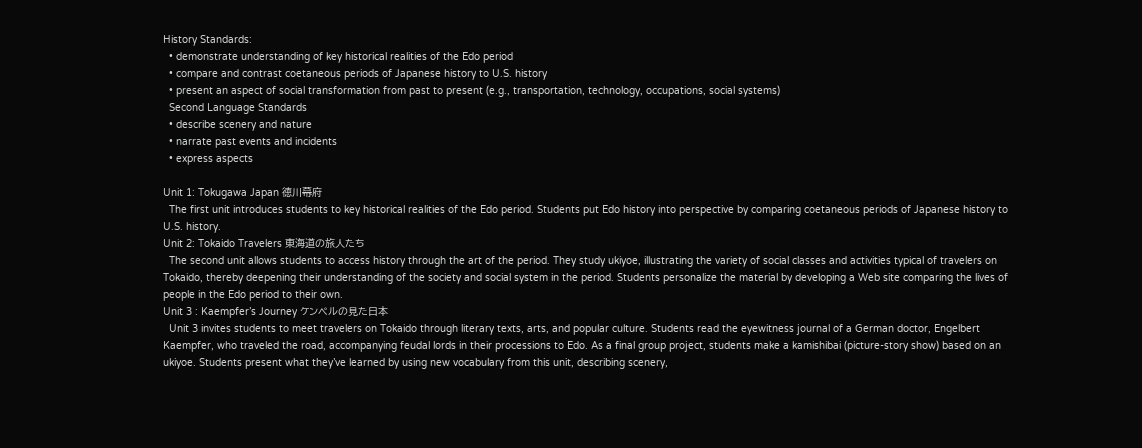History Standards:
  • demonstrate understanding of key historical realities of the Edo period
  • compare and contrast coetaneous periods of Japanese history to U.S. history
  • present an aspect of social transformation from past to present (e.g., transportation, technology, occupations, social systems)
  Second Language Standards
  • describe scenery and nature
  • narrate past events and incidents
  • express aspects

Unit 1: Tokugawa Japan 徳川幕府
  The first unit introduces students to key historical realities of the Edo period. Students put Edo history into perspective by comparing coetaneous periods of Japanese history to U.S. history.
Unit 2: Tokaido Travelers 東海道の旅人たち
  The second unit allows students to access history through the art of the period. They study ukiyoe, illustrating the variety of social classes and activities typical of travelers on Tokaido, thereby deepening their understanding of the society and social system in the period. Students personalize the material by developing a Web site comparing the lives of people in the Edo period to their own.
Unit 3 : Kaempfer’s Journey ケンペルの見た日本
  Unit 3 invites students to meet travelers on Tokaido through literary texts, arts, and popular culture. Students read the eyewitness journal of a German doctor, Engelbert Kaempfer, who traveled the road, accompanying feudal lords in their processions to Edo. As a final group project, students make a kamishibai (picture-story show) based on an ukiyoe. Students present what they’ve learned by using new vocabulary from this unit, describing scenery,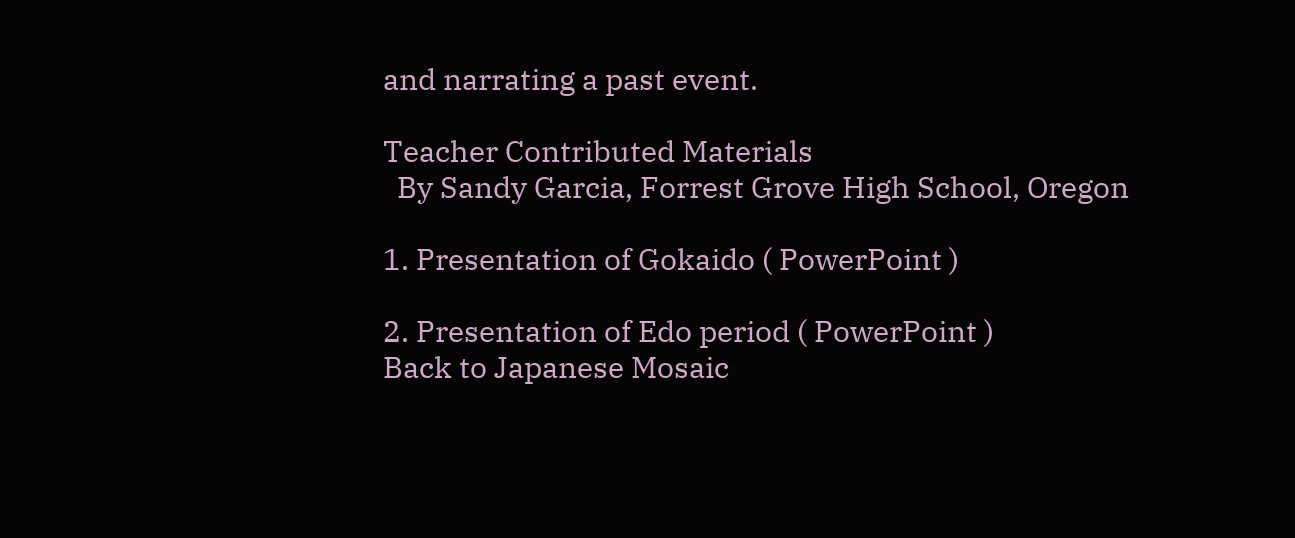and narrating a past event.

Teacher Contributed Materials
  By Sandy Garcia, Forrest Grove High School, Oregon

1. Presentation of Gokaido ( PowerPoint )

2. Presentation of Edo period ( PowerPoint )
Back to Japanese Mosaic